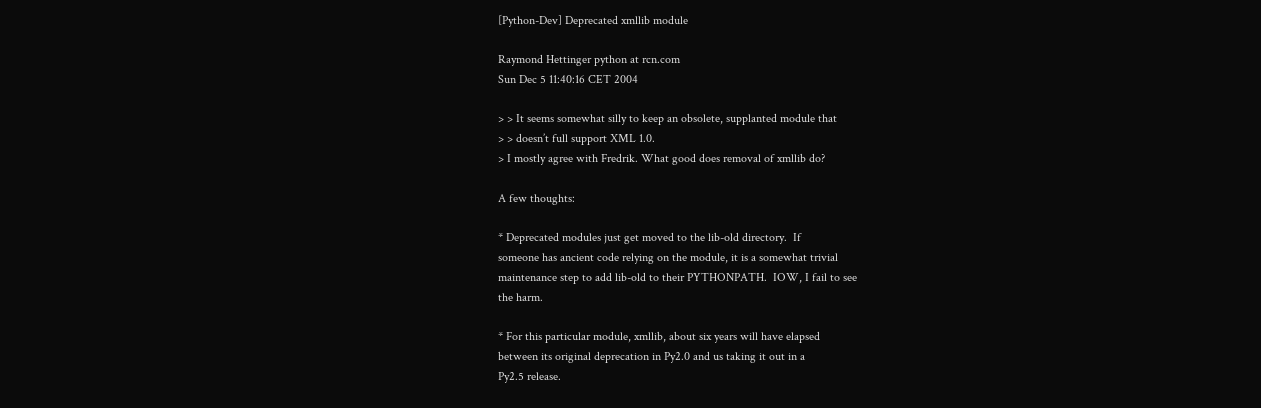[Python-Dev] Deprecated xmllib module

Raymond Hettinger python at rcn.com
Sun Dec 5 11:40:16 CET 2004

> > It seems somewhat silly to keep an obsolete, supplanted module that
> > doesn’t full support XML 1.0.
> I mostly agree with Fredrik. What good does removal of xmllib do?

A few thoughts:

* Deprecated modules just get moved to the lib-old directory.  If
someone has ancient code relying on the module, it is a somewhat trivial
maintenance step to add lib-old to their PYTHONPATH.  IOW, I fail to see
the harm.

* For this particular module, xmllib, about six years will have elapsed
between its original deprecation in Py2.0 and us taking it out in a
Py2.5 release.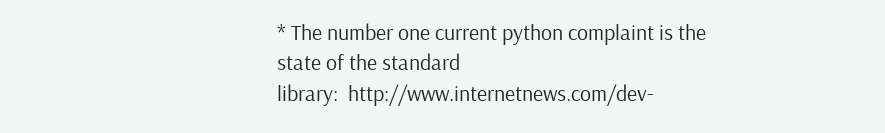* The number one current python complaint is the state of the standard
library:  http://www.internetnews.com/dev-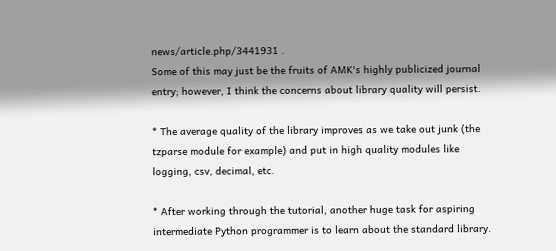news/article.php/3441931 .
Some of this may just be the fruits of AMK's highly publicized journal
entry; however, I think the concerns about library quality will persist.

* The average quality of the library improves as we take out junk (the
tzparse module for example) and put in high quality modules like
logging, csv, decimal, etc.

* After working through the tutorial, another huge task for aspiring
intermediate Python programmer is to learn about the standard library.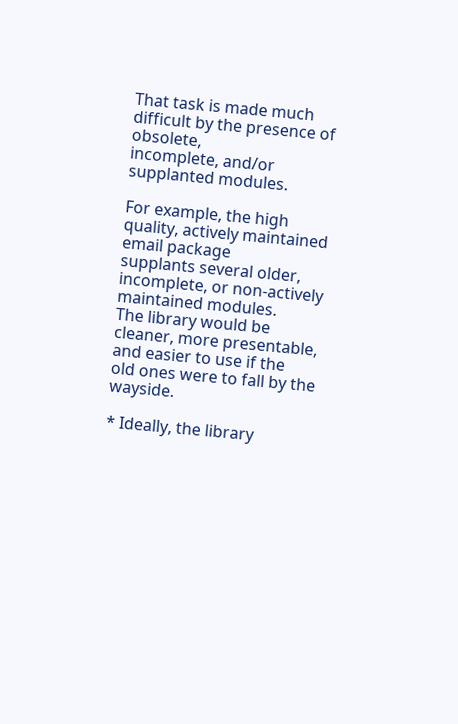That task is made much difficult by the presence of obsolete,
incomplete, and/or supplanted modules.

For example, the high quality, actively maintained email package
supplants several older, incomplete, or non-actively maintained modules.
The library would be cleaner, more presentable, and easier to use if the
old ones were to fall by the wayside.

* Ideally, the library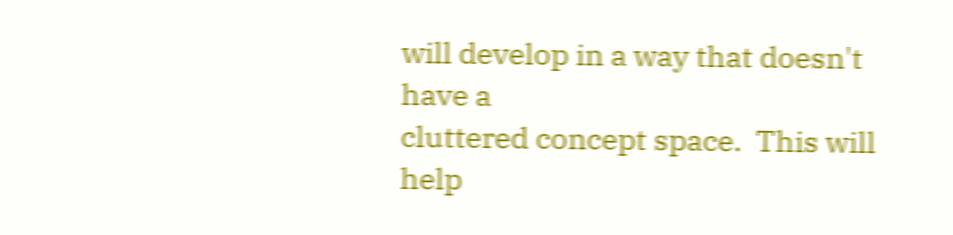will develop in a way that doesn't have a
cluttered concept space.  This will help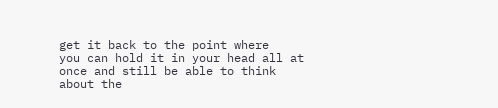get it back to the point where
you can hold it in your head all at once and still be able to think
about the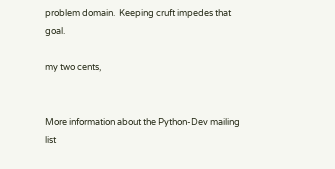problem domain.  Keeping cruft impedes that goal.

my two cents,


More information about the Python-Dev mailing list